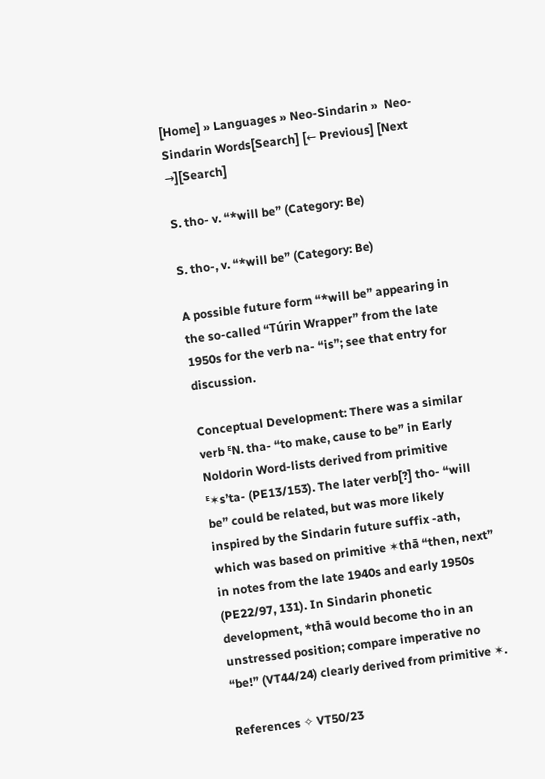[Home] » Languages » Neo-Sindarin »  Neo-Sindarin Words[Search] [← Previous] [Next →][Search]

S. tho- v. “*will be” (Category: Be)

S. tho-, v. “*will be” (Category: Be)

A possible future form “*will be” appearing in the so-called “Túrin Wrapper” from the late 1950s for the verb na- “is”; see that entry for discussion.

Conceptual Development: There was a similar verb ᴱN. tha- “to make, cause to be” in Early Noldorin Word-lists derived from primitive ᴱ✶s’ta- (PE13/153). The later verb[?] tho- “will be” could be related, but was more likely inspired by the Sindarin future suffix -ath, which was based on primitive ✶thā “then, next” in notes from the late 1940s and early 1950s (PE22/97, 131). In Sindarin phonetic development, *thā would become tho in an unstressed position; compare imperative no “be!” (VT44/24) clearly derived from primitive ✶.

References ✧ VT50/23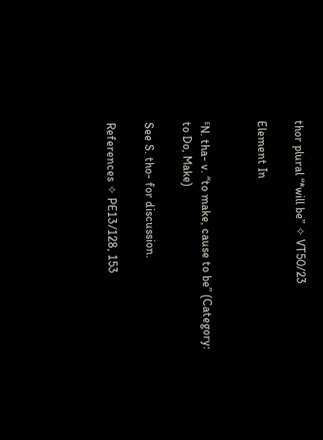thor plural “*will be” ✧ VT50/23

Element In


ᴱN. tha- v. “to make, cause to be” (Category: to Do, Make)

See S. tho- for discussion.

References ✧ PE13/128, 153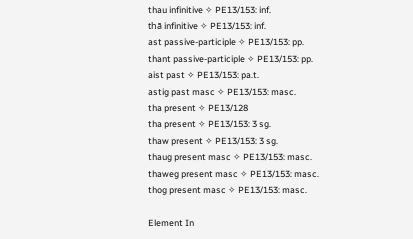thau infinitive ✧ PE13/153: inf.
thā infinitive ✧ PE13/153: inf.
ast passive-participle ✧ PE13/153: pp.
thant passive-participle ✧ PE13/153: pp.
aist past ✧ PE13/153: pa.t.
astig past masc ✧ PE13/153: masc.
tha present ✧ PE13/128
tha present ✧ PE13/153: 3 sg.
thaw present ✧ PE13/153: 3 sg.
thaug present masc ✧ PE13/153: masc.
thaweg present masc ✧ PE13/153: masc.
thog present masc ✧ PE13/153: masc.

Element In